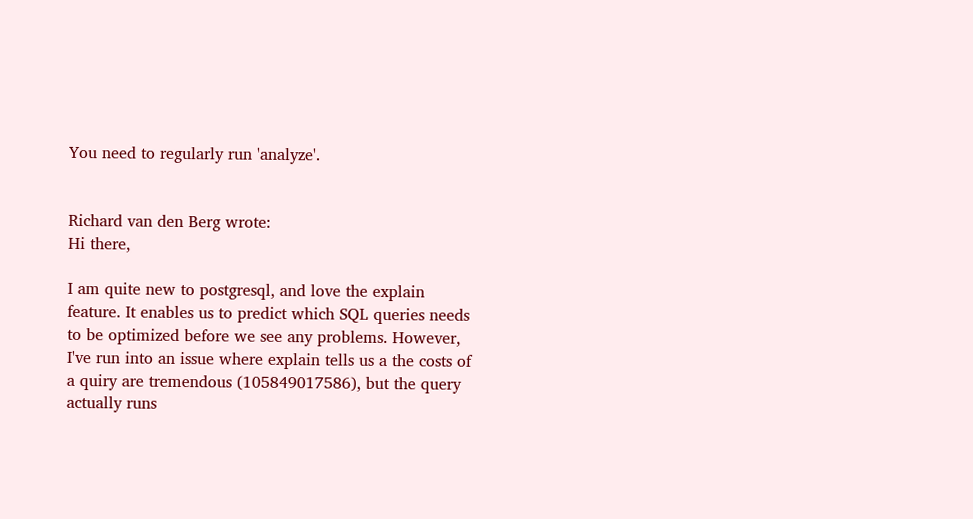You need to regularly run 'analyze'.


Richard van den Berg wrote:
Hi there,

I am quite new to postgresql, and love the explain feature. It enables us to predict which SQL queries needs to be optimized before we see any problems. However, I've run into an issue where explain tells us a the costs of a quiry are tremendous (105849017586), but the query actually runs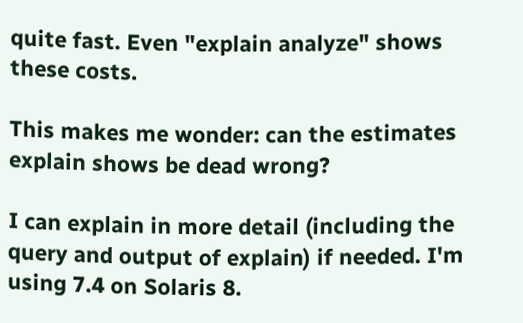quite fast. Even "explain analyze" shows these costs.

This makes me wonder: can the estimates explain shows be dead wrong?

I can explain in more detail (including the query and output of explain) if needed. I'm using 7.4 on Solaris 8.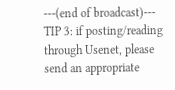---(end of broadcast)--- TIP 3: if posting/reading through Usenet, please send an appropriate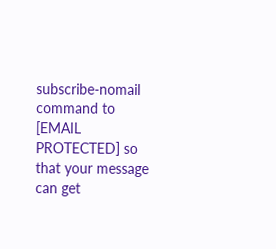subscribe-nomail command to [EMAIL PROTECTED] so that your message can get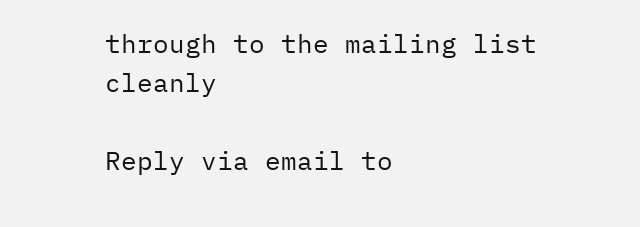through to the mailing list cleanly

Reply via email to